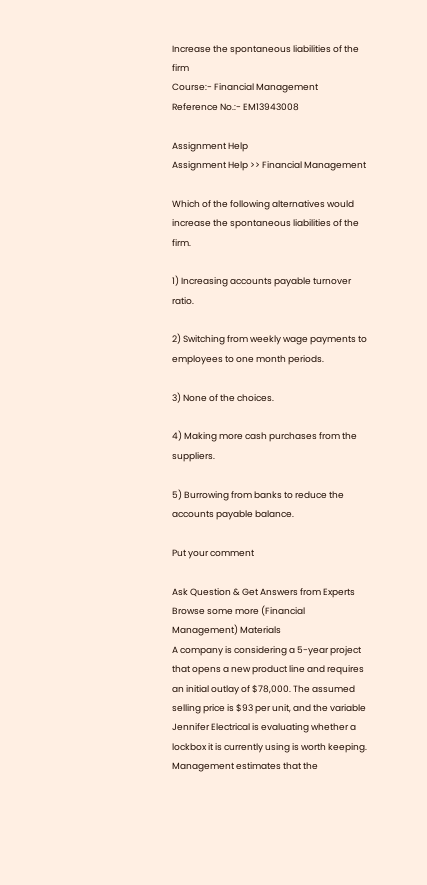Increase the spontaneous liabilities of the firm
Course:- Financial Management
Reference No.:- EM13943008

Assignment Help
Assignment Help >> Financial Management

Which of the following alternatives would increase the spontaneous liabilities of the firm.

1) Increasing accounts payable turnover ratio.

2) Switching from weekly wage payments to employees to one month periods.

3) None of the choices.

4) Making more cash purchases from the suppliers.

5) Burrowing from banks to reduce the accounts payable balance.

Put your comment

Ask Question & Get Answers from Experts
Browse some more (Financial Management) Materials
A company is considering a 5-year project that opens a new product line and requires an initial outlay of $78,000. The assumed selling price is $93 per unit, and the variable
Jennifer Electrical is evaluating whether a lockbox it is currently using is worth keeping. Management estimates that the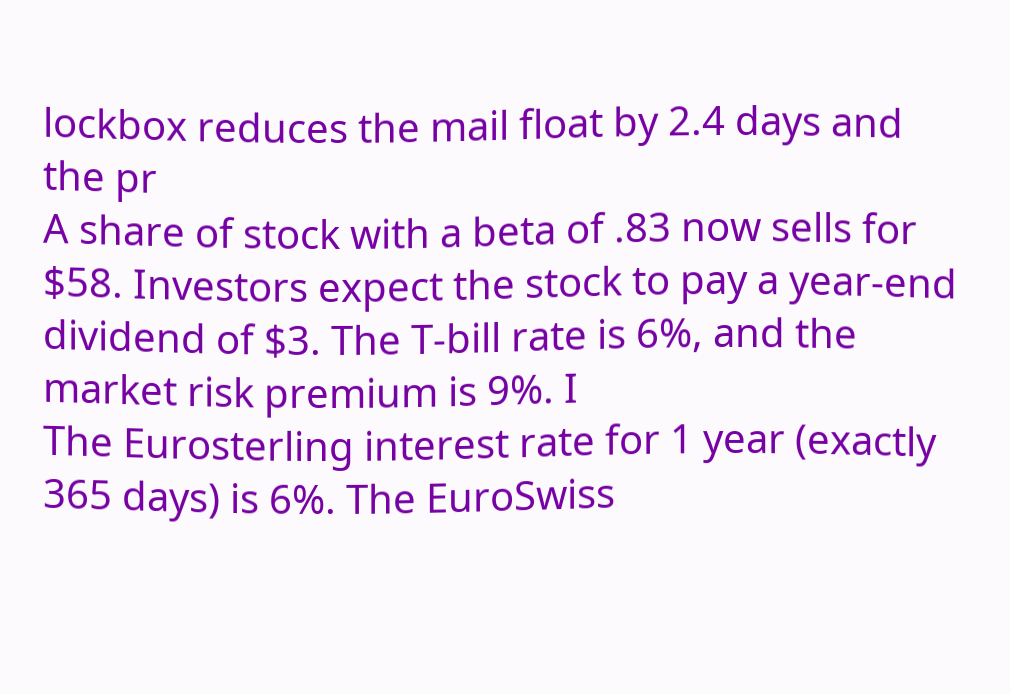lockbox reduces the mail float by 2.4 days and the pr
A share of stock with a beta of .83 now sells for $58. Investors expect the stock to pay a year-end dividend of $3. The T-bill rate is 6%, and the market risk premium is 9%. I
The Eurosterling interest rate for 1 year (exactly 365 days) is 6%. The EuroSwiss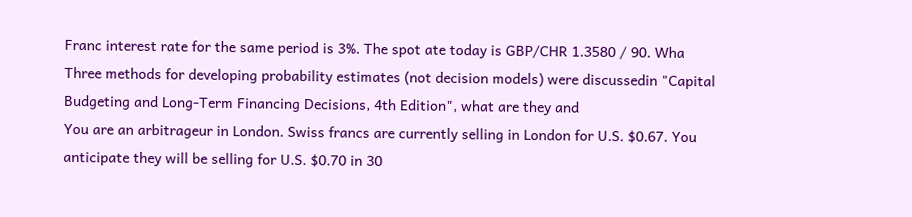Franc interest rate for the same period is 3%. The spot ate today is GBP/CHR 1.3580 / 90. Wha
Three methods for developing probability estimates (not decision models) were discussedin "Capital Budgeting and Long-Term Financing Decisions, 4th Edition", what are they and
You are an arbitrageur in London. Swiss francs are currently selling in London for U.S. $0.67. You anticipate they will be selling for U.S. $0.70 in 30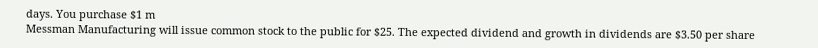days. You purchase $1 m
Messman Manufacturing will issue common stock to the public for $25. The expected dividend and growth in dividends are $3.50 per share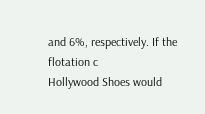and 6%, respectively. If the flotation c
Hollywood Shoes would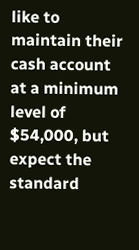like to maintain their cash account at a minimum level of $54,000, but expect the standard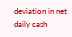deviation in net daily cash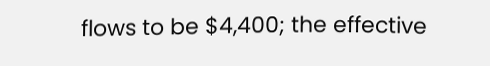flows to be $4,400; the effective